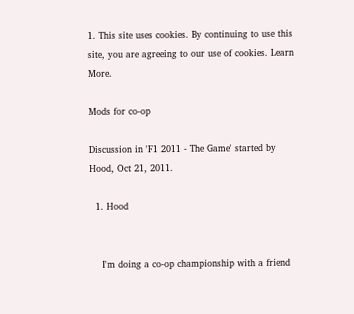1. This site uses cookies. By continuing to use this site, you are agreeing to our use of cookies. Learn More.

Mods for co-op

Discussion in 'F1 2011 - The Game' started by Hood, Oct 21, 2011.

  1. Hood


    I'm doing a co-op championship with a friend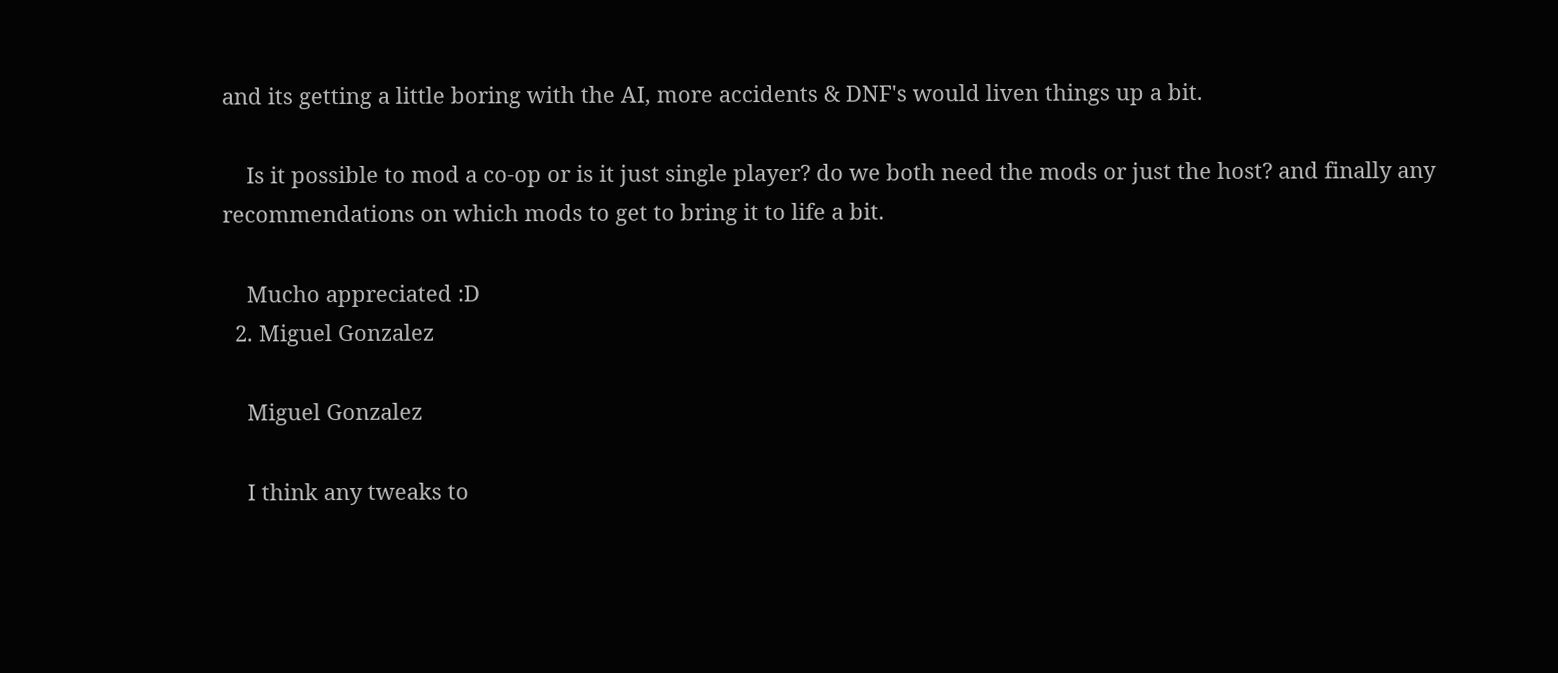and its getting a little boring with the AI, more accidents & DNF's would liven things up a bit.

    Is it possible to mod a co-op or is it just single player? do we both need the mods or just the host? and finally any recommendations on which mods to get to bring it to life a bit.

    Mucho appreciated :D
  2. Miguel Gonzalez

    Miguel Gonzalez

    I think any tweaks to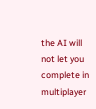the AI will not let you complete in multiplayer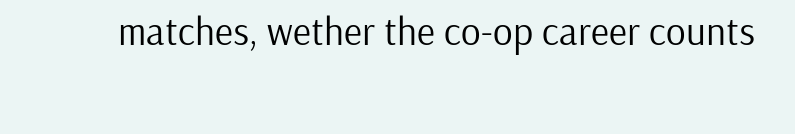matches, wether the co-op career counts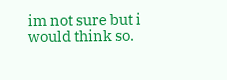im not sure but i would think so.